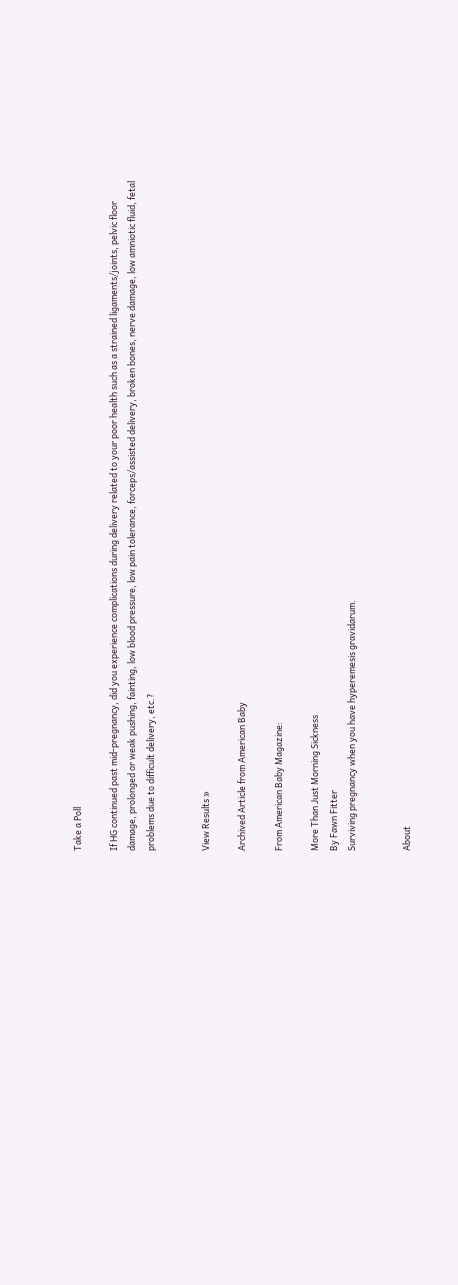Take a Poll

If HG continued past mid-pregnancy, did you experience complications during delivery related to your poor health such as a strained ligaments/joints, pelvic floor damage, prolonged or weak pushing, fainting, low blood pressure, low pain tolerance, forceps/assisted delivery, broken bones, nerve damage, low amniotic fluid, fetal problems due to difficult delivery, etc.?


View Results »

Archived Article from American Baby

From American Baby Magazine:

More Than Just Morning Sickness
By Fawn Fitter
Surviving pregnancy when you have hyperemesis gravidarum.


About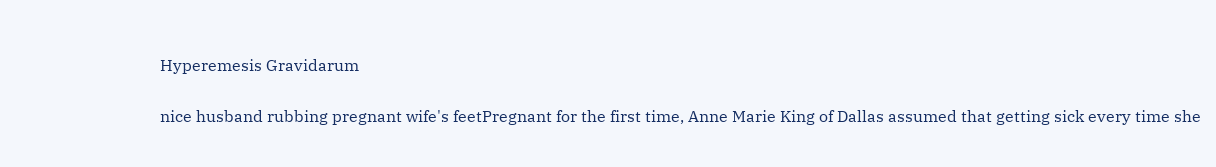Hyperemesis Gravidarum

nice husband rubbing pregnant wife's feetPregnant for the first time, Anne Marie King of Dallas assumed that getting sick every time she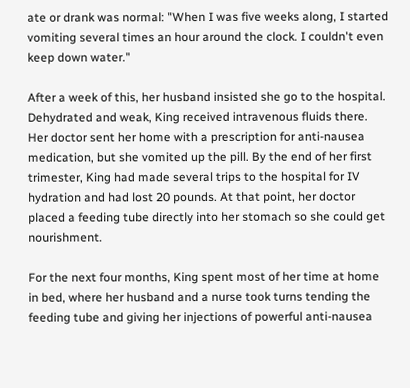ate or drank was normal: "When I was five weeks along, I started vomiting several times an hour around the clock. I couldn't even keep down water."

After a week of this, her husband insisted she go to the hospital. Dehydrated and weak, King received intravenous fluids there. Her doctor sent her home with a prescription for anti-nausea medication, but she vomited up the pill. By the end of her first trimester, King had made several trips to the hospital for IV hydration and had lost 20 pounds. At that point, her doctor placed a feeding tube directly into her stomach so she could get nourishment.

For the next four months, King spent most of her time at home in bed, where her husband and a nurse took turns tending the feeding tube and giving her injections of powerful anti-nausea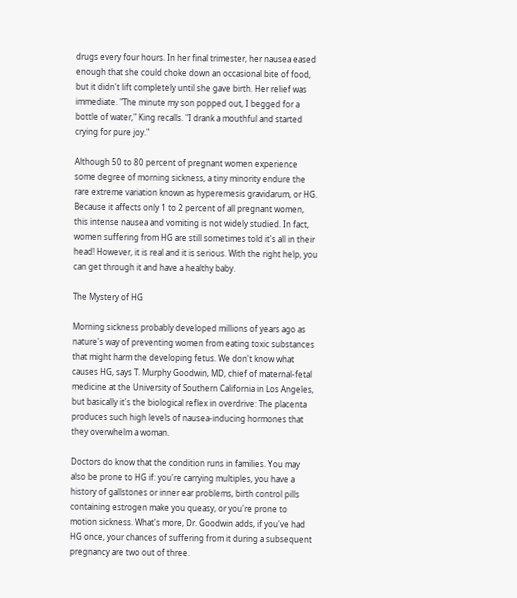drugs every four hours. In her final trimester, her nausea eased enough that she could choke down an occasional bite of food, but it didn't lift completely until she gave birth. Her relief was immediate. "The minute my son popped out, I begged for a bottle of water," King recalls. "I drank a mouthful and started crying for pure joy."

Although 50 to 80 percent of pregnant women experience some degree of morning sickness, a tiny minority endure the rare extreme variation known as hyperemesis gravidarum, or HG. Because it affects only 1 to 2 percent of all pregnant women, this intense nausea and vomiting is not widely studied. In fact, women suffering from HG are still sometimes told it's all in their head! However, it is real and it is serious. With the right help, you can get through it and have a healthy baby.

The Mystery of HG

Morning sickness probably developed millions of years ago as nature's way of preventing women from eating toxic substances that might harm the developing fetus. We don't know what causes HG, says T. Murphy Goodwin, MD, chief of maternal-fetal medicine at the University of Southern California in Los Angeles, but basically it's the biological reflex in overdrive: The placenta produces such high levels of nausea-inducing hormones that they overwhelm a woman.

Doctors do know that the condition runs in families. You may also be prone to HG if: you're carrying multiples, you have a history of gallstones or inner ear problems, birth control pills containing estrogen make you queasy, or you're prone to motion sickness. What's more, Dr. Goodwin adds, if you've had HG once, your chances of suffering from it during a subsequent pregnancy are two out of three.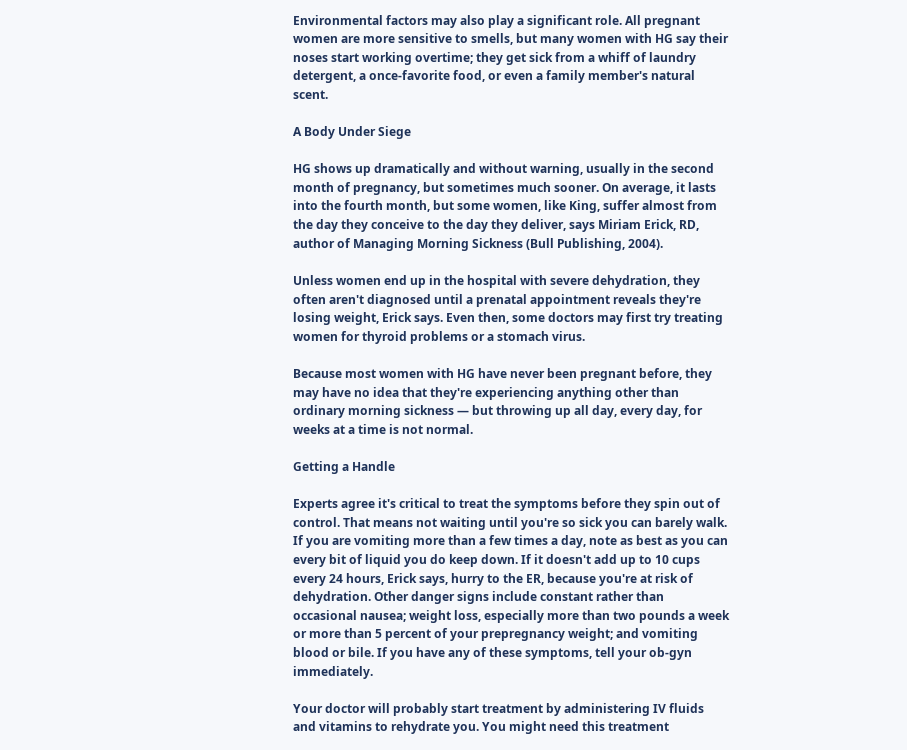Environmental factors may also play a significant role. All pregnant women are more sensitive to smells, but many women with HG say their noses start working overtime; they get sick from a whiff of laundry detergent, a once-favorite food, or even a family member's natural scent.

A Body Under Siege

HG shows up dramatically and without warning, usually in the second month of pregnancy, but sometimes much sooner. On average, it lasts into the fourth month, but some women, like King, suffer almost from the day they conceive to the day they deliver, says Miriam Erick, RD, author of Managing Morning Sickness (Bull Publishing, 2004).

Unless women end up in the hospital with severe dehydration, they often aren't diagnosed until a prenatal appointment reveals they're losing weight, Erick says. Even then, some doctors may first try treating women for thyroid problems or a stomach virus.

Because most women with HG have never been pregnant before, they may have no idea that they're experiencing anything other than ordinary morning sickness — but throwing up all day, every day, for weeks at a time is not normal.

Getting a Handle

Experts agree it's critical to treat the symptoms before they spin out of control. That means not waiting until you're so sick you can barely walk. If you are vomiting more than a few times a day, note as best as you can every bit of liquid you do keep down. If it doesn't add up to 10 cups every 24 hours, Erick says, hurry to the ER, because you're at risk of dehydration. Other danger signs include constant rather than occasional nausea; weight loss, especially more than two pounds a week or more than 5 percent of your prepregnancy weight; and vomiting blood or bile. If you have any of these symptoms, tell your ob-gyn immediately.

Your doctor will probably start treatment by administering IV fluids and vitamins to rehydrate you. You might need this treatment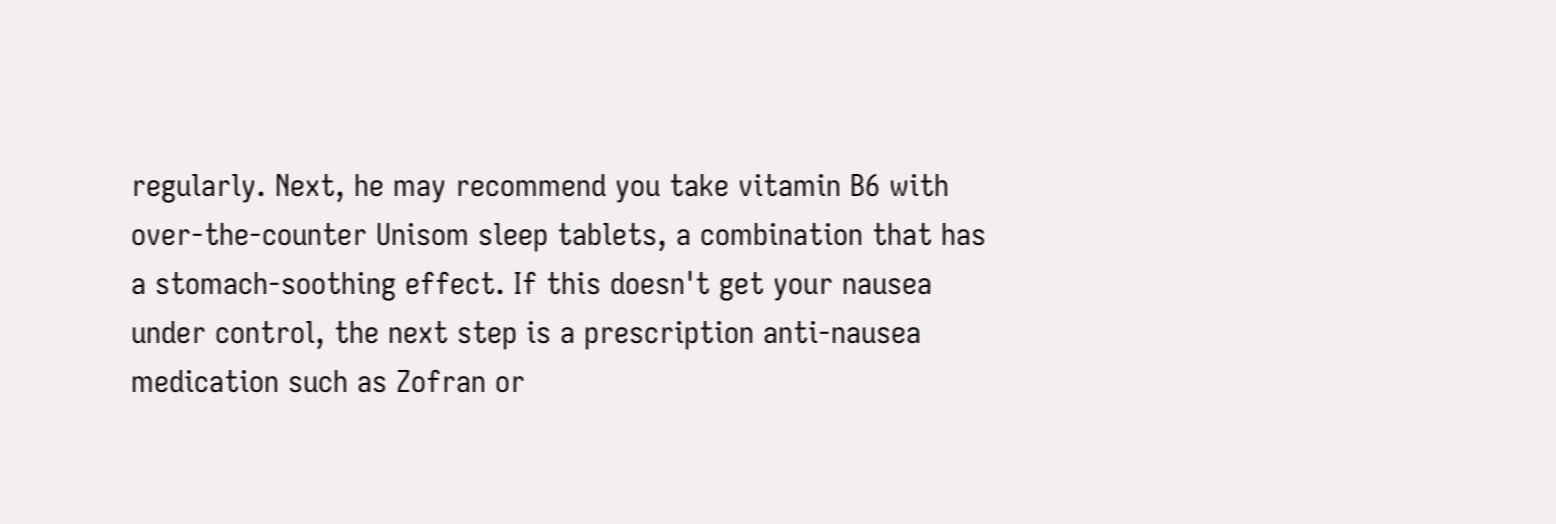regularly. Next, he may recommend you take vitamin B6 with over-the-counter Unisom sleep tablets, a combination that has a stomach-soothing effect. If this doesn't get your nausea under control, the next step is a prescription anti-nausea medication such as Zofran or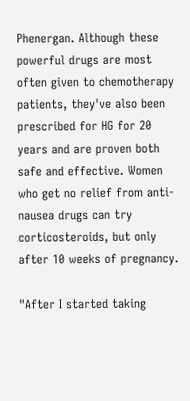Phenergan. Although these powerful drugs are most often given to chemotherapy patients, they've also been prescribed for HG for 20 years and are proven both safe and effective. Women who get no relief from anti-nausea drugs can try corticosteroids, but only after 10 weeks of pregnancy.

"After I started taking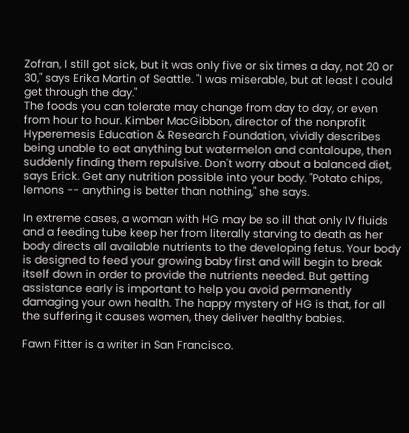Zofran, I still got sick, but it was only five or six times a day, not 20 or 30," says Erika Martin of Seattle. "I was miserable, but at least I could get through the day."
The foods you can tolerate may change from day to day, or even from hour to hour. Kimber MacGibbon, director of the nonprofit Hyperemesis Education & Research Foundation, vividly describes being unable to eat anything but watermelon and cantaloupe, then suddenly finding them repulsive. Don't worry about a balanced diet, says Erick. Get any nutrition possible into your body. "Potato chips, lemons -- anything is better than nothing," she says.

In extreme cases, a woman with HG may be so ill that only IV fluids and a feeding tube keep her from literally starving to death as her body directs all available nutrients to the developing fetus. Your body is designed to feed your growing baby first and will begin to break itself down in order to provide the nutrients needed. But getting assistance early is important to help you avoid permanently damaging your own health. The happy mystery of HG is that, for all the suffering it causes women, they deliver healthy babies.

Fawn Fitter is a writer in San Francisco.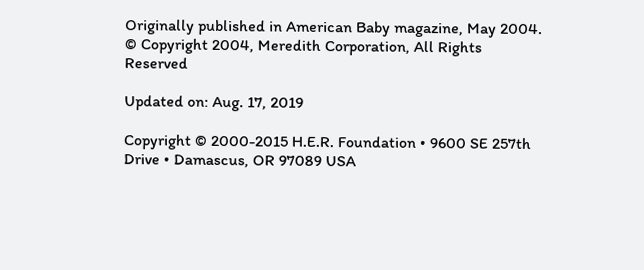Originally published in American Baby magazine, May 2004.
© Copyright 2004, Meredith Corporation, All Rights Reserved

Updated on: Aug. 17, 2019

Copyright © 2000-2015 H.E.R. Foundation • 9600 SE 257th Drive • Damascus, OR 97089 USA